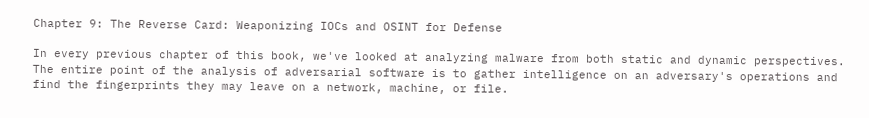Chapter 9: The Reverse Card: Weaponizing IOCs and OSINT for Defense

In every previous chapter of this book, we've looked at analyzing malware from both static and dynamic perspectives. The entire point of the analysis of adversarial software is to gather intelligence on an adversary's operations and find the fingerprints they may leave on a network, machine, or file.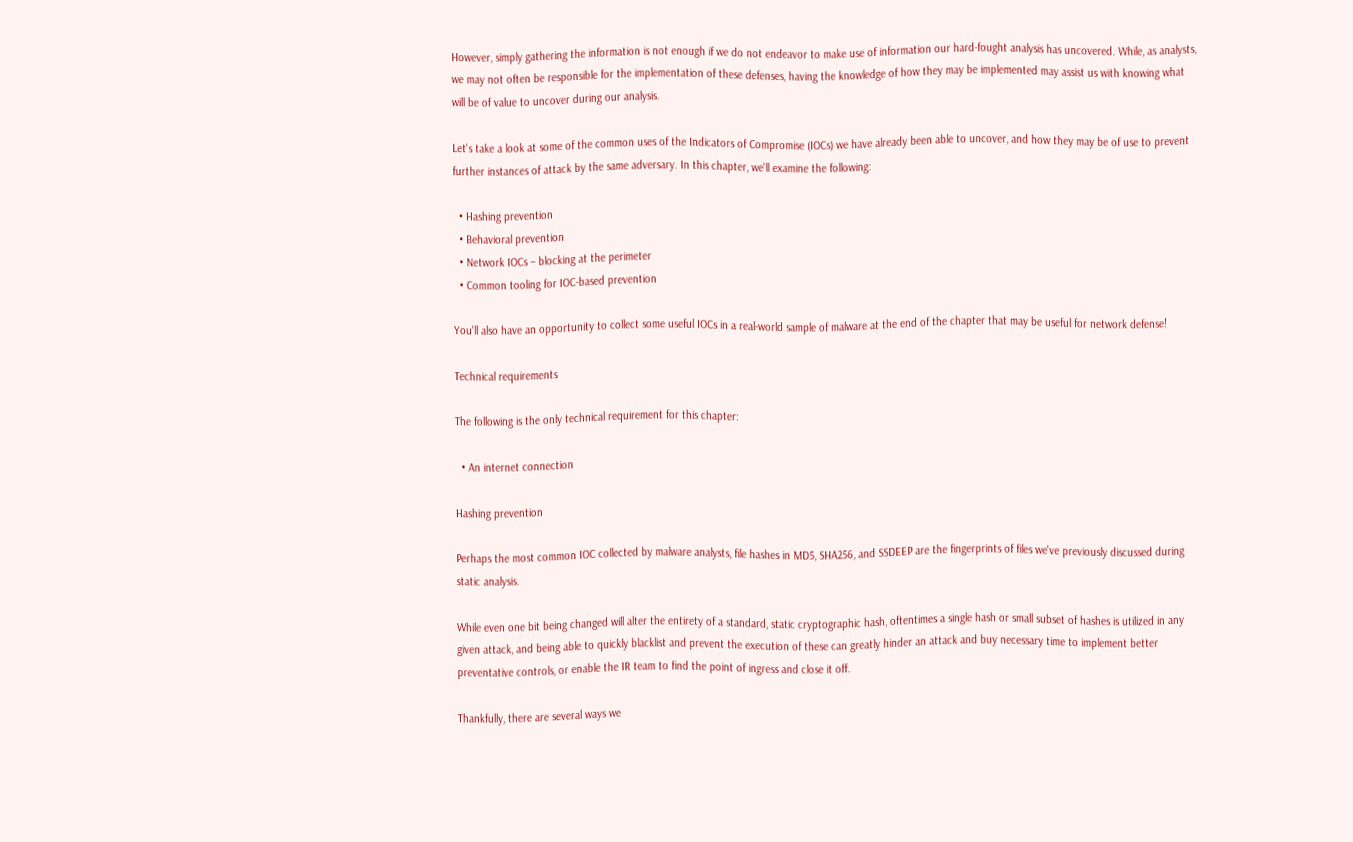However, simply gathering the information is not enough if we do not endeavor to make use of information our hard-fought analysis has uncovered. While, as analysts, we may not often be responsible for the implementation of these defenses, having the knowledge of how they may be implemented may assist us with knowing what will be of value to uncover during our analysis.

Let's take a look at some of the common uses of the Indicators of Compromise (IOCs) we have already been able to uncover, and how they may be of use to prevent further instances of attack by the same adversary. In this chapter, we'll examine the following:

  • Hashing prevention
  • Behavioral prevention
  • Network IOCs – blocking at the perimeter
  • Common tooling for IOC-based prevention

You'll also have an opportunity to collect some useful IOCs in a real-world sample of malware at the end of the chapter that may be useful for network defense!

Technical requirements

The following is the only technical requirement for this chapter:

  • An internet connection

Hashing prevention

Perhaps the most common IOC collected by malware analysts, file hashes in MD5, SHA256, and SSDEEP are the fingerprints of files we've previously discussed during static analysis.

While even one bit being changed will alter the entirety of a standard, static cryptographic hash, oftentimes a single hash or small subset of hashes is utilized in any given attack, and being able to quickly blacklist and prevent the execution of these can greatly hinder an attack and buy necessary time to implement better preventative controls, or enable the IR team to find the point of ingress and close it off.

Thankfully, there are several ways we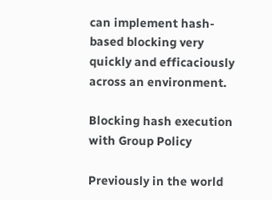can implement hash-based blocking very quickly and efficaciously across an environment.

Blocking hash execution with Group Policy

Previously in the world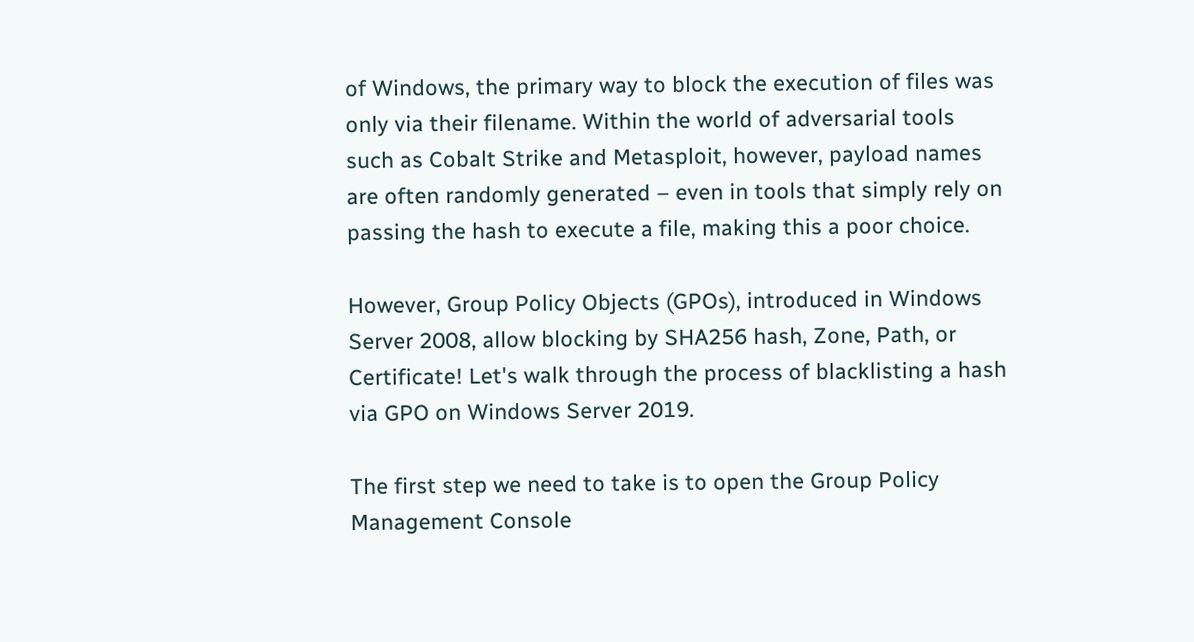of Windows, the primary way to block the execution of files was only via their filename. Within the world of adversarial tools such as Cobalt Strike and Metasploit, however, payload names are often randomly generated – even in tools that simply rely on passing the hash to execute a file, making this a poor choice.

However, Group Policy Objects (GPOs), introduced in Windows Server 2008, allow blocking by SHA256 hash, Zone, Path, or Certificate! Let's walk through the process of blacklisting a hash via GPO on Windows Server 2019.

The first step we need to take is to open the Group Policy Management Console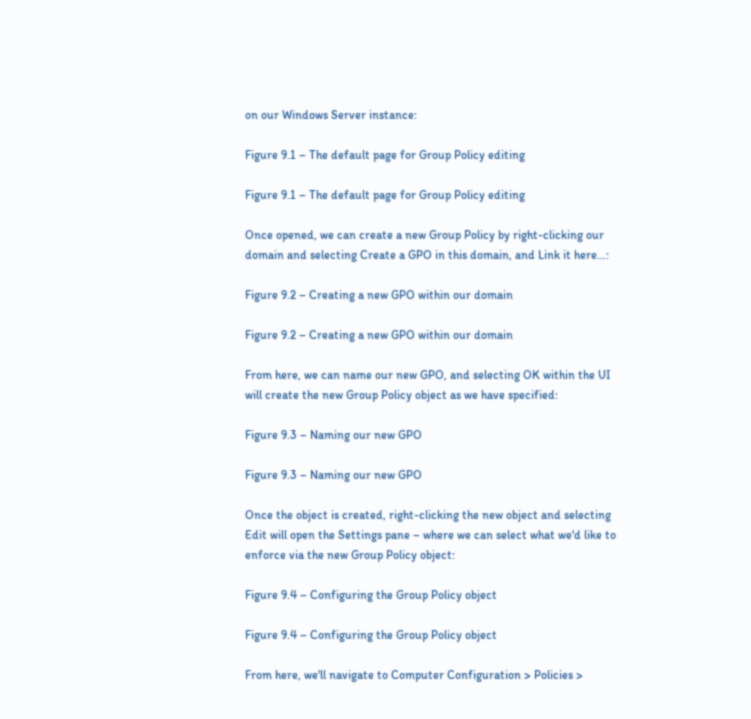on our Windows Server instance:

Figure 9.1 – The default page for Group Policy editing

Figure 9.1 – The default page for Group Policy editing

Once opened, we can create a new Group Policy by right-clicking our domain and selecting Create a GPO in this domain, and Link it here…:

Figure 9.2 – Creating a new GPO within our domain

Figure 9.2 – Creating a new GPO within our domain

From here, we can name our new GPO, and selecting OK within the UI will create the new Group Policy object as we have specified:

Figure 9.3 – Naming our new GPO

Figure 9.3 – Naming our new GPO

Once the object is created, right-clicking the new object and selecting Edit will open the Settings pane – where we can select what we'd like to enforce via the new Group Policy object:

Figure 9.4 – Configuring the Group Policy object

Figure 9.4 – Configuring the Group Policy object

From here, we'll navigate to Computer Configuration > Policies >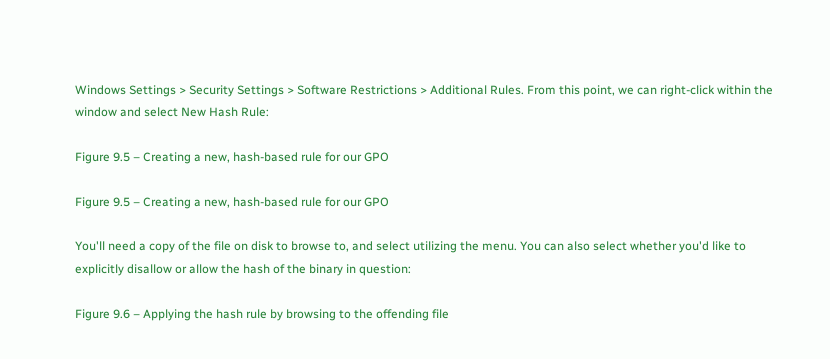Windows Settings > Security Settings > Software Restrictions > Additional Rules. From this point, we can right-click within the window and select New Hash Rule:

Figure 9.5 – Creating a new, hash-based rule for our GPO

Figure 9.5 – Creating a new, hash-based rule for our GPO

You'll need a copy of the file on disk to browse to, and select utilizing the menu. You can also select whether you'd like to explicitly disallow or allow the hash of the binary in question:

Figure 9.6 – Applying the hash rule by browsing to the offending file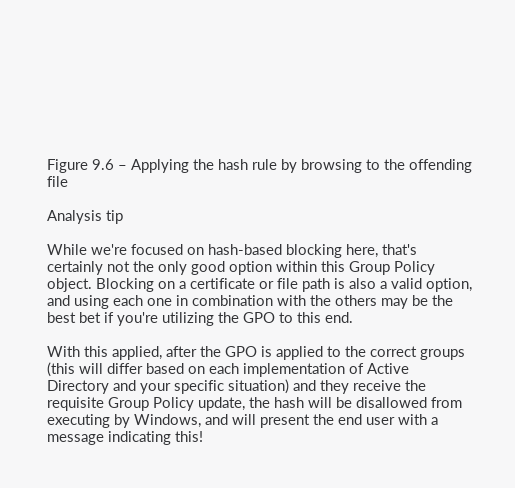Figure 9.6 – Applying the hash rule by browsing to the offending file

Analysis tip

While we're focused on hash-based blocking here, that's certainly not the only good option within this Group Policy object. Blocking on a certificate or file path is also a valid option, and using each one in combination with the others may be the best bet if you're utilizing the GPO to this end.

With this applied, after the GPO is applied to the correct groups (this will differ based on each implementation of Active Directory and your specific situation) and they receive the requisite Group Policy update, the hash will be disallowed from executing by Windows, and will present the end user with a message indicating this!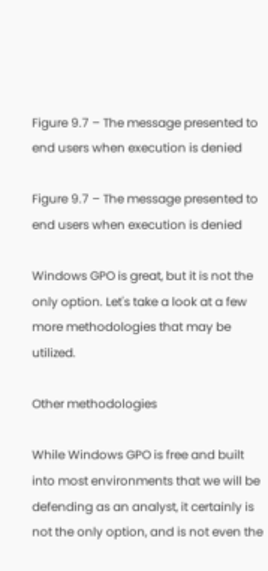Figure 9.7 – The message presented to end users when execution is denied

Figure 9.7 – The message presented to end users when execution is denied

Windows GPO is great, but it is not the only option. Let's take a look at a few more methodologies that may be utilized.

Other methodologies

While Windows GPO is free and built into most environments that we will be defending as an analyst, it certainly is not the only option, and is not even the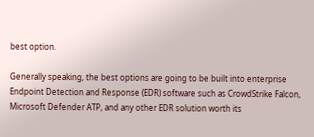best option.

Generally speaking, the best options are going to be built into enterprise Endpoint Detection and Response (EDR) software such as CrowdStrike Falcon, Microsoft Defender ATP, and any other EDR solution worth its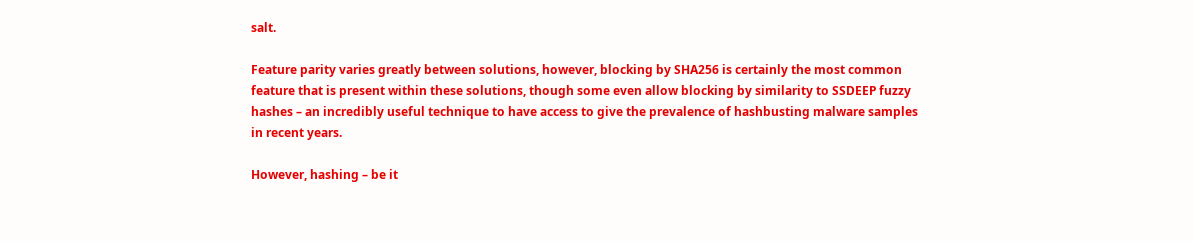salt.

Feature parity varies greatly between solutions, however, blocking by SHA256 is certainly the most common feature that is present within these solutions, though some even allow blocking by similarity to SSDEEP fuzzy hashes – an incredibly useful technique to have access to give the prevalence of hashbusting malware samples in recent years.

However, hashing – be it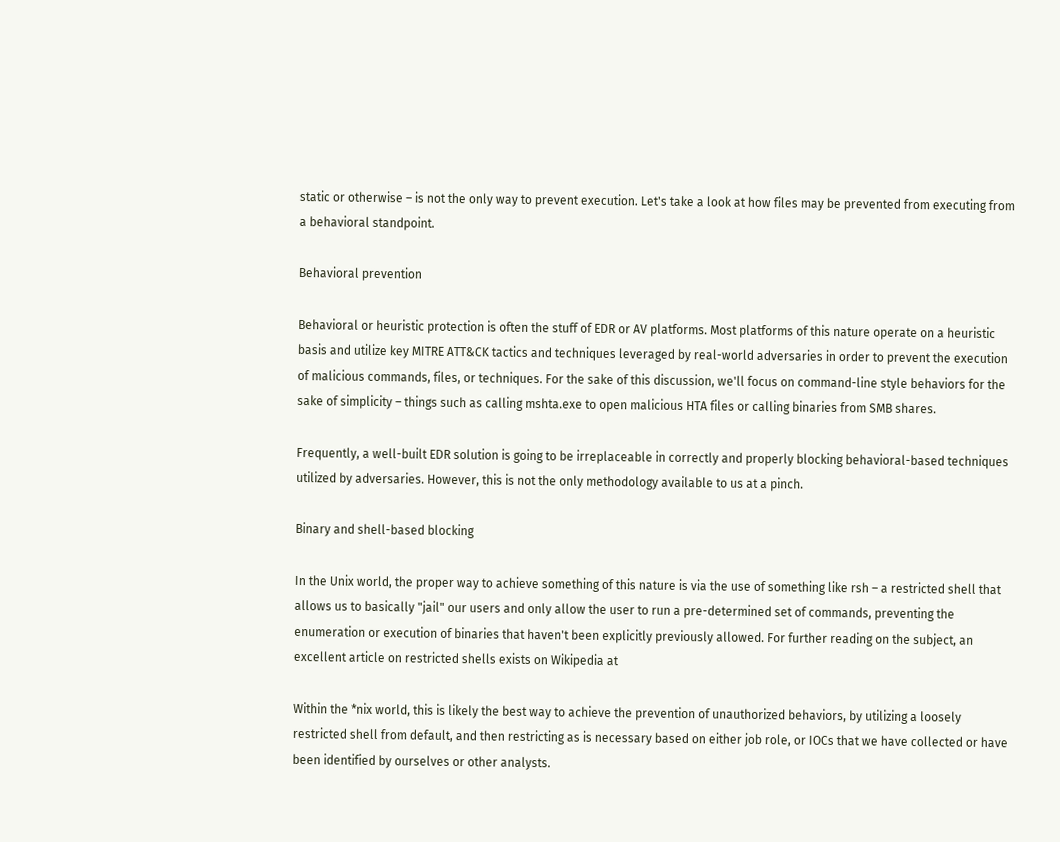static or otherwise – is not the only way to prevent execution. Let's take a look at how files may be prevented from executing from a behavioral standpoint.

Behavioral prevention

Behavioral or heuristic protection is often the stuff of EDR or AV platforms. Most platforms of this nature operate on a heuristic basis and utilize key MITRE ATT&CK tactics and techniques leveraged by real-world adversaries in order to prevent the execution of malicious commands, files, or techniques. For the sake of this discussion, we'll focus on command-line style behaviors for the sake of simplicity – things such as calling mshta.exe to open malicious HTA files or calling binaries from SMB shares.

Frequently, a well-built EDR solution is going to be irreplaceable in correctly and properly blocking behavioral-based techniques utilized by adversaries. However, this is not the only methodology available to us at a pinch.

Binary and shell-based blocking

In the Unix world, the proper way to achieve something of this nature is via the use of something like rsh – a restricted shell that allows us to basically "jail" our users and only allow the user to run a pre-determined set of commands, preventing the enumeration or execution of binaries that haven't been explicitly previously allowed. For further reading on the subject, an excellent article on restricted shells exists on Wikipedia at

Within the *nix world, this is likely the best way to achieve the prevention of unauthorized behaviors, by utilizing a loosely restricted shell from default, and then restricting as is necessary based on either job role, or IOCs that we have collected or have been identified by ourselves or other analysts.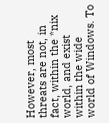However, most threats are not, in fact, within the *nix world, and exist within the wide world of Windows. To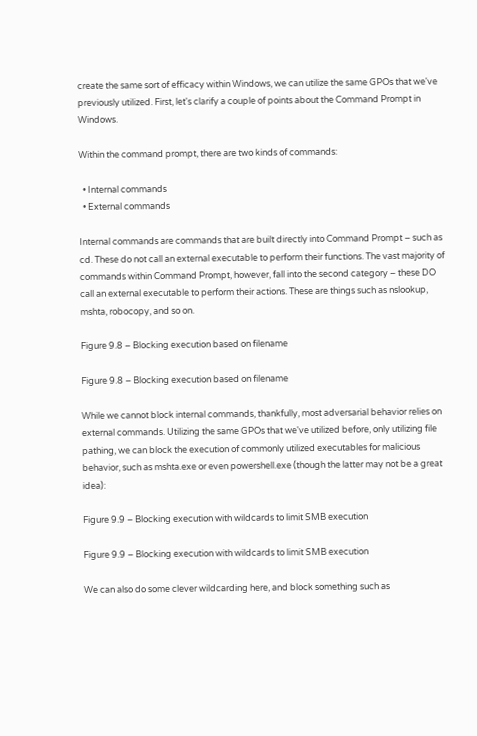create the same sort of efficacy within Windows, we can utilize the same GPOs that we've previously utilized. First, let's clarify a couple of points about the Command Prompt in Windows.

Within the command prompt, there are two kinds of commands:

  • Internal commands
  • External commands

Internal commands are commands that are built directly into Command Prompt – such as cd. These do not call an external executable to perform their functions. The vast majority of commands within Command Prompt, however, fall into the second category – these DO call an external executable to perform their actions. These are things such as nslookup, mshta, robocopy, and so on.

Figure 9.8 – Blocking execution based on filename

Figure 9.8 – Blocking execution based on filename

While we cannot block internal commands, thankfully, most adversarial behavior relies on external commands. Utilizing the same GPOs that we've utilized before, only utilizing file pathing, we can block the execution of commonly utilized executables for malicious behavior, such as mshta.exe or even powershell.exe (though the latter may not be a great idea):

Figure 9.9 – Blocking execution with wildcards to limit SMB execution

Figure 9.9 – Blocking execution with wildcards to limit SMB execution

We can also do some clever wildcarding here, and block something such as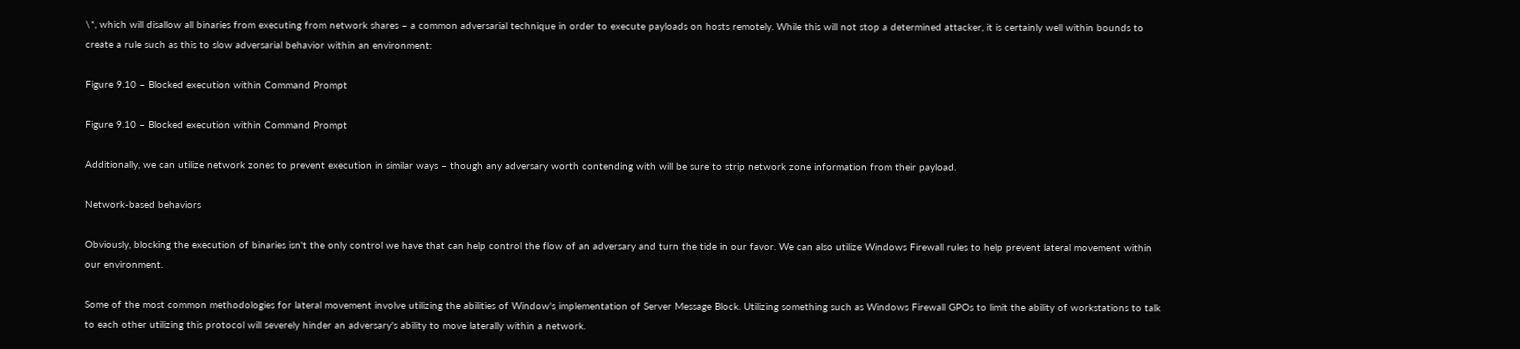\*, which will disallow all binaries from executing from network shares – a common adversarial technique in order to execute payloads on hosts remotely. While this will not stop a determined attacker, it is certainly well within bounds to create a rule such as this to slow adversarial behavior within an environment:

Figure 9.10 – Blocked execution within Command Prompt

Figure 9.10 – Blocked execution within Command Prompt

Additionally, we can utilize network zones to prevent execution in similar ways – though any adversary worth contending with will be sure to strip network zone information from their payload.

Network-based behaviors

Obviously, blocking the execution of binaries isn't the only control we have that can help control the flow of an adversary and turn the tide in our favor. We can also utilize Windows Firewall rules to help prevent lateral movement within our environment.

Some of the most common methodologies for lateral movement involve utilizing the abilities of Window's implementation of Server Message Block. Utilizing something such as Windows Firewall GPOs to limit the ability of workstations to talk to each other utilizing this protocol will severely hinder an adversary's ability to move laterally within a network.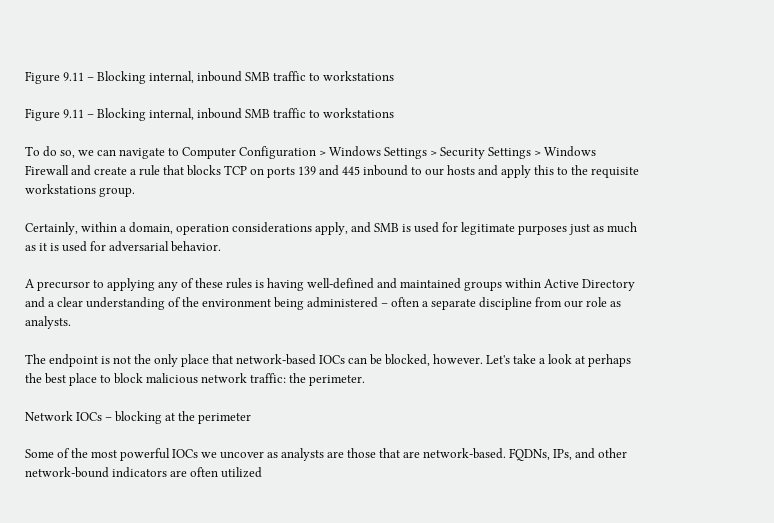Figure 9.11 – Blocking internal, inbound SMB traffic to workstations

Figure 9.11 – Blocking internal, inbound SMB traffic to workstations

To do so, we can navigate to Computer Configuration > Windows Settings > Security Settings > Windows Firewall and create a rule that blocks TCP on ports 139 and 445 inbound to our hosts and apply this to the requisite workstations group.

Certainly, within a domain, operation considerations apply, and SMB is used for legitimate purposes just as much as it is used for adversarial behavior.

A precursor to applying any of these rules is having well-defined and maintained groups within Active Directory and a clear understanding of the environment being administered – often a separate discipline from our role as analysts.

The endpoint is not the only place that network-based IOCs can be blocked, however. Let's take a look at perhaps the best place to block malicious network traffic: the perimeter.

Network IOCs – blocking at the perimeter

Some of the most powerful IOCs we uncover as analysts are those that are network-based. FQDNs, IPs, and other network-bound indicators are often utilized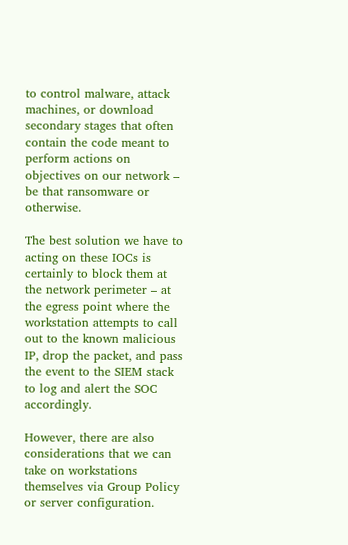to control malware, attack machines, or download secondary stages that often contain the code meant to perform actions on objectives on our network – be that ransomware or otherwise.

The best solution we have to acting on these IOCs is certainly to block them at the network perimeter – at the egress point where the workstation attempts to call out to the known malicious IP, drop the packet, and pass the event to the SIEM stack to log and alert the SOC accordingly.

However, there are also considerations that we can take on workstations themselves via Group Policy or server configuration.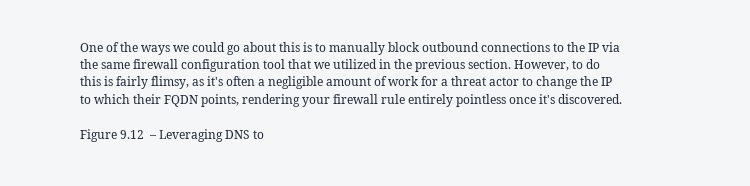One of the ways we could go about this is to manually block outbound connections to the IP via the same firewall configuration tool that we utilized in the previous section. However, to do this is fairly flimsy, as it's often a negligible amount of work for a threat actor to change the IP to which their FQDN points, rendering your firewall rule entirely pointless once it's discovered.

Figure 9.12  – Leveraging DNS to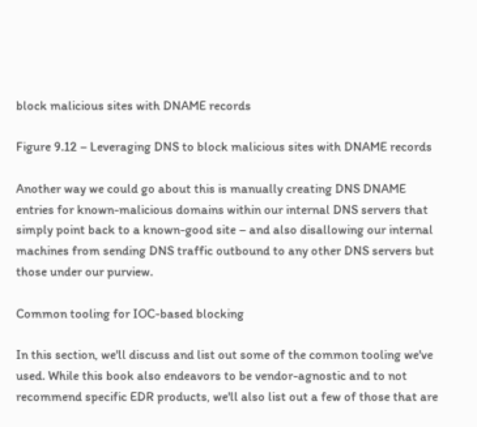block malicious sites with DNAME records

Figure 9.12 – Leveraging DNS to block malicious sites with DNAME records

Another way we could go about this is manually creating DNS DNAME entries for known-malicious domains within our internal DNS servers that simply point back to a known-good site – and also disallowing our internal machines from sending DNS traffic outbound to any other DNS servers but those under our purview.

Common tooling for IOC-based blocking

In this section, we'll discuss and list out some of the common tooling we've used. While this book also endeavors to be vendor-agnostic and to not recommend specific EDR products, we'll also list out a few of those that are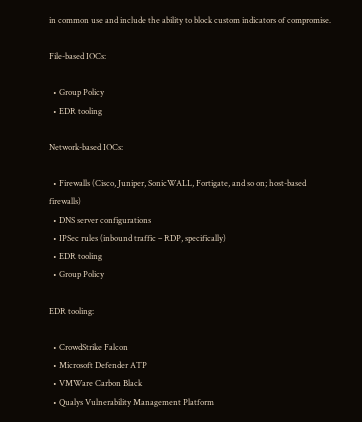in common use and include the ability to block custom indicators of compromise.

File-based IOCs:

  • Group Policy
  • EDR tooling

Network-based IOCs:

  • Firewalls (Cisco, Juniper, SonicWALL, Fortigate, and so on; host-based firewalls)
  • DNS server configurations
  • IPSec rules (inbound traffic – RDP, specifically)
  • EDR tooling
  • Group Policy

EDR tooling:

  • CrowdStrike Falcon
  • Microsoft Defender ATP
  • VMWare Carbon Black
  • Qualys Vulnerability Management Platform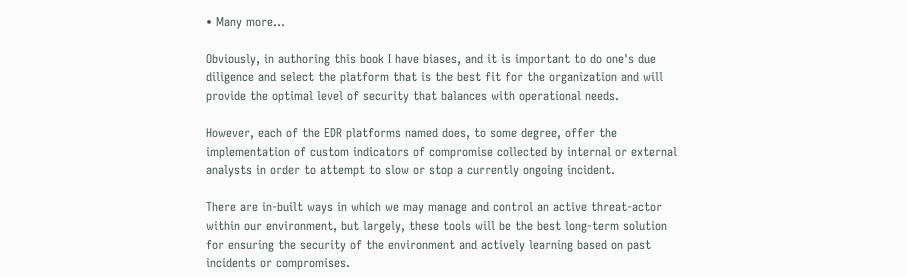• Many more…

Obviously, in authoring this book I have biases, and it is important to do one's due diligence and select the platform that is the best fit for the organization and will provide the optimal level of security that balances with operational needs.

However, each of the EDR platforms named does, to some degree, offer the implementation of custom indicators of compromise collected by internal or external analysts in order to attempt to slow or stop a currently ongoing incident.

There are in-built ways in which we may manage and control an active threat-actor within our environment, but largely, these tools will be the best long-term solution for ensuring the security of the environment and actively learning based on past incidents or compromises.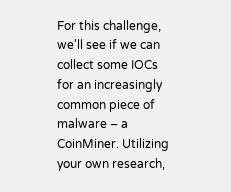For this challenge, we'll see if we can collect some IOCs for an increasingly common piece of malware – a CoinMiner. Utilizing your own research,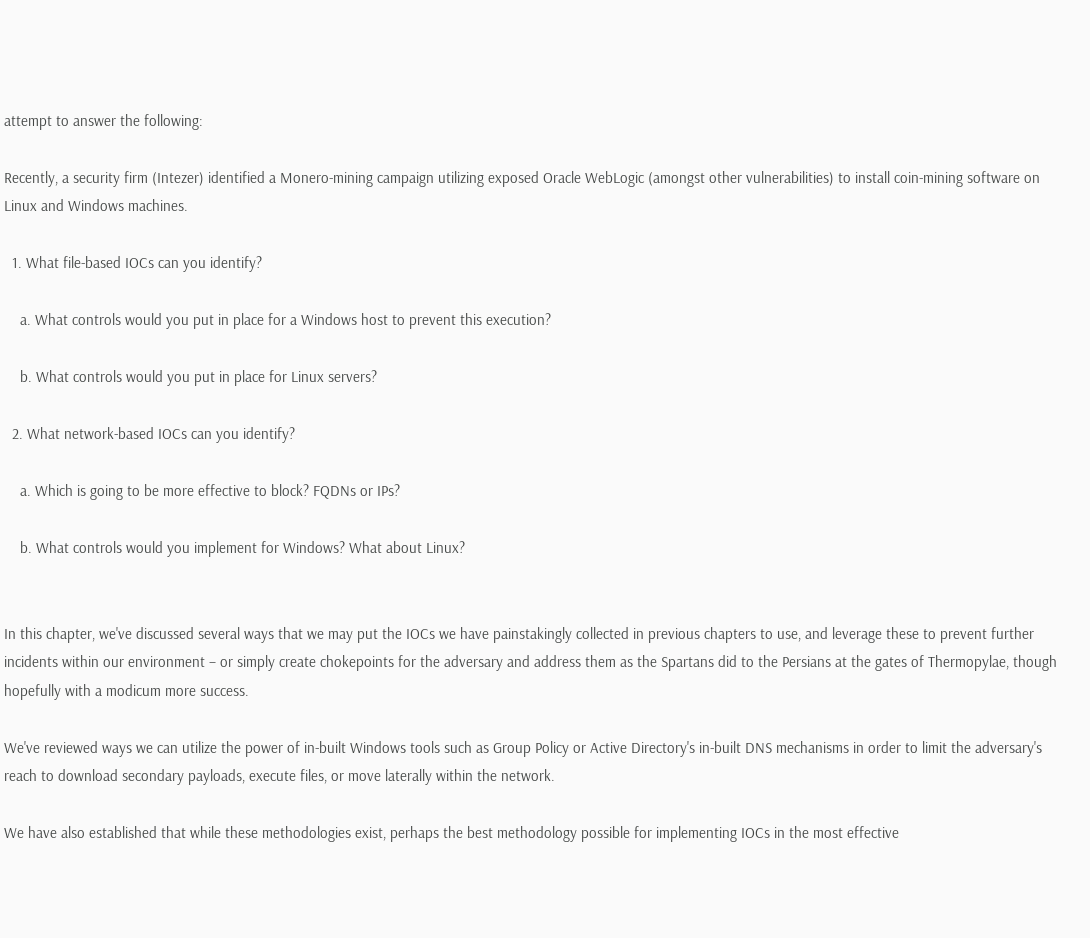attempt to answer the following:

Recently, a security firm (Intezer) identified a Monero-mining campaign utilizing exposed Oracle WebLogic (amongst other vulnerabilities) to install coin-mining software on Linux and Windows machines.

  1. What file-based IOCs can you identify?

    a. What controls would you put in place for a Windows host to prevent this execution?

    b. What controls would you put in place for Linux servers?

  2. What network-based IOCs can you identify?

    a. Which is going to be more effective to block? FQDNs or IPs?

    b. What controls would you implement for Windows? What about Linux?


In this chapter, we've discussed several ways that we may put the IOCs we have painstakingly collected in previous chapters to use, and leverage these to prevent further incidents within our environment – or simply create chokepoints for the adversary and address them as the Spartans did to the Persians at the gates of Thermopylae, though hopefully with a modicum more success.

We've reviewed ways we can utilize the power of in-built Windows tools such as Group Policy or Active Directory's in-built DNS mechanisms in order to limit the adversary's reach to download secondary payloads, execute files, or move laterally within the network.

We have also established that while these methodologies exist, perhaps the best methodology possible for implementing IOCs in the most effective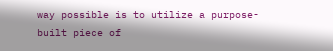way possible is to utilize a purpose-built piece of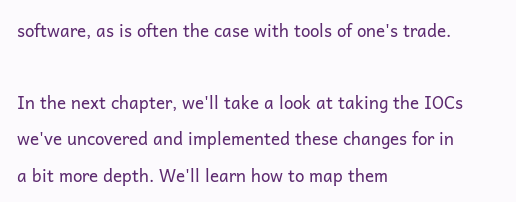software, as is often the case with tools of one's trade.

In the next chapter, we'll take a look at taking the IOCs we've uncovered and implemented these changes for in a bit more depth. We'll learn how to map them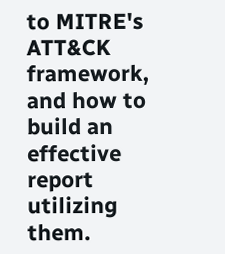to MITRE's ATT&CK framework, and how to build an effective report utilizing them.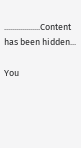..................Content has been hidden...

You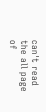can't read the all page of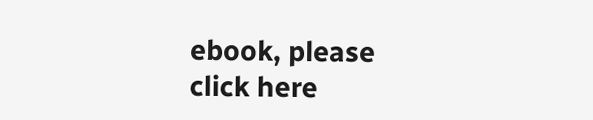ebook, please click here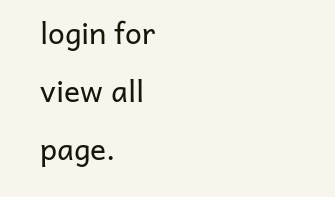login for view all page.